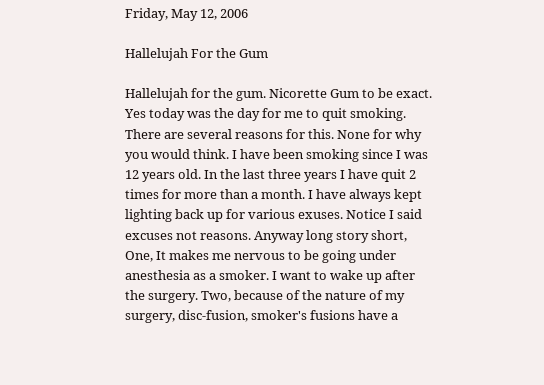Friday, May 12, 2006

Hallelujah For the Gum

Hallelujah for the gum. Nicorette Gum to be exact. Yes today was the day for me to quit smoking. There are several reasons for this. None for why you would think. I have been smoking since I was 12 years old. In the last three years I have quit 2 times for more than a month. I have always kept lighting back up for various exuses. Notice I said excuses not reasons. Anyway long story short, One, It makes me nervous to be going under anesthesia as a smoker. I want to wake up after the surgery. Two, because of the nature of my surgery, disc-fusion, smoker's fusions have a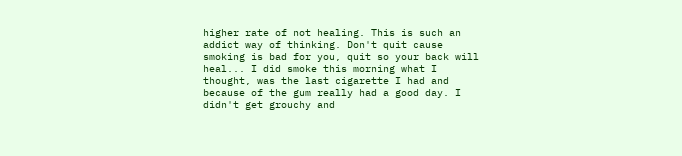higher rate of not healing. This is such an addict way of thinking. Don't quit cause smoking is bad for you, quit so your back will heal... I did smoke this morning what I thought, was the last cigarette I had and because of the gum really had a good day. I didn't get grouchy and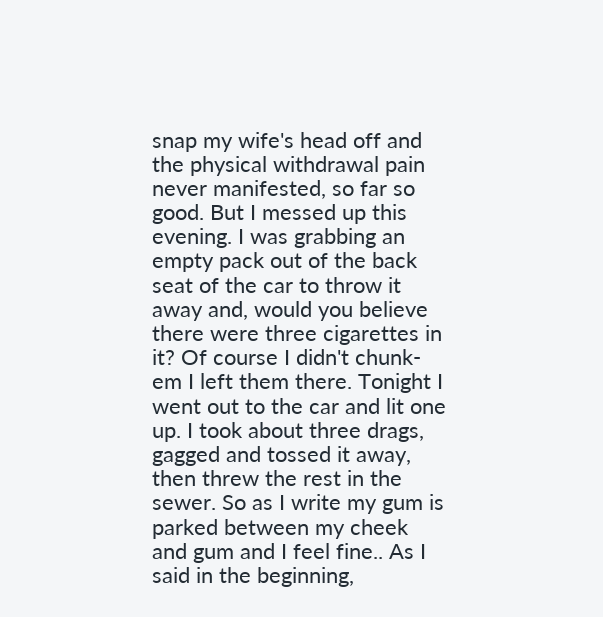snap my wife's head off and the physical withdrawal pain never manifested, so far so good. But I messed up this evening. I was grabbing an empty pack out of the back seat of the car to throw it away and, would you believe there were three cigarettes in it? Of course I didn't chunk-em I left them there. Tonight I went out to the car and lit one up. I took about three drags, gagged and tossed it away, then threw the rest in the sewer. So as I write my gum is parked between my cheek and gum and I feel fine.. As I said in the beginning,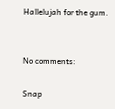Hallelujah for the gum.


No comments:

Snap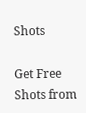Shots

Get Free Shots from